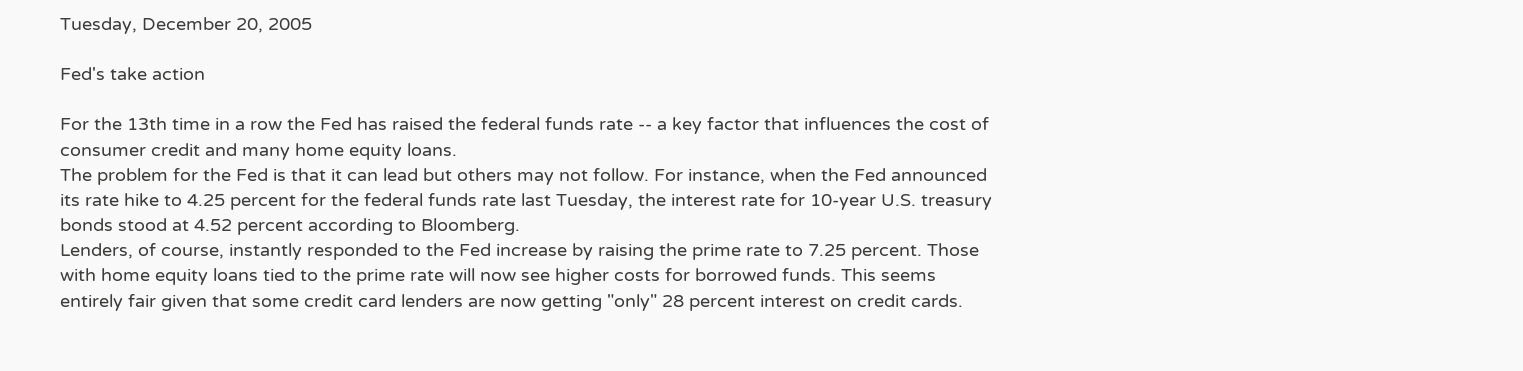Tuesday, December 20, 2005

Fed's take action

For the 13th time in a row the Fed has raised the federal funds rate -- a key factor that influences the cost of consumer credit and many home equity loans.
The problem for the Fed is that it can lead but others may not follow. For instance, when the Fed announced its rate hike to 4.25 percent for the federal funds rate last Tuesday, the interest rate for 10-year U.S. treasury bonds stood at 4.52 percent according to Bloomberg.
Lenders, of course, instantly responded to the Fed increase by raising the prime rate to 7.25 percent. Those with home equity loans tied to the prime rate will now see higher costs for borrowed funds. This seems entirely fair given that some credit card lenders are now getting "only" 28 percent interest on credit cards.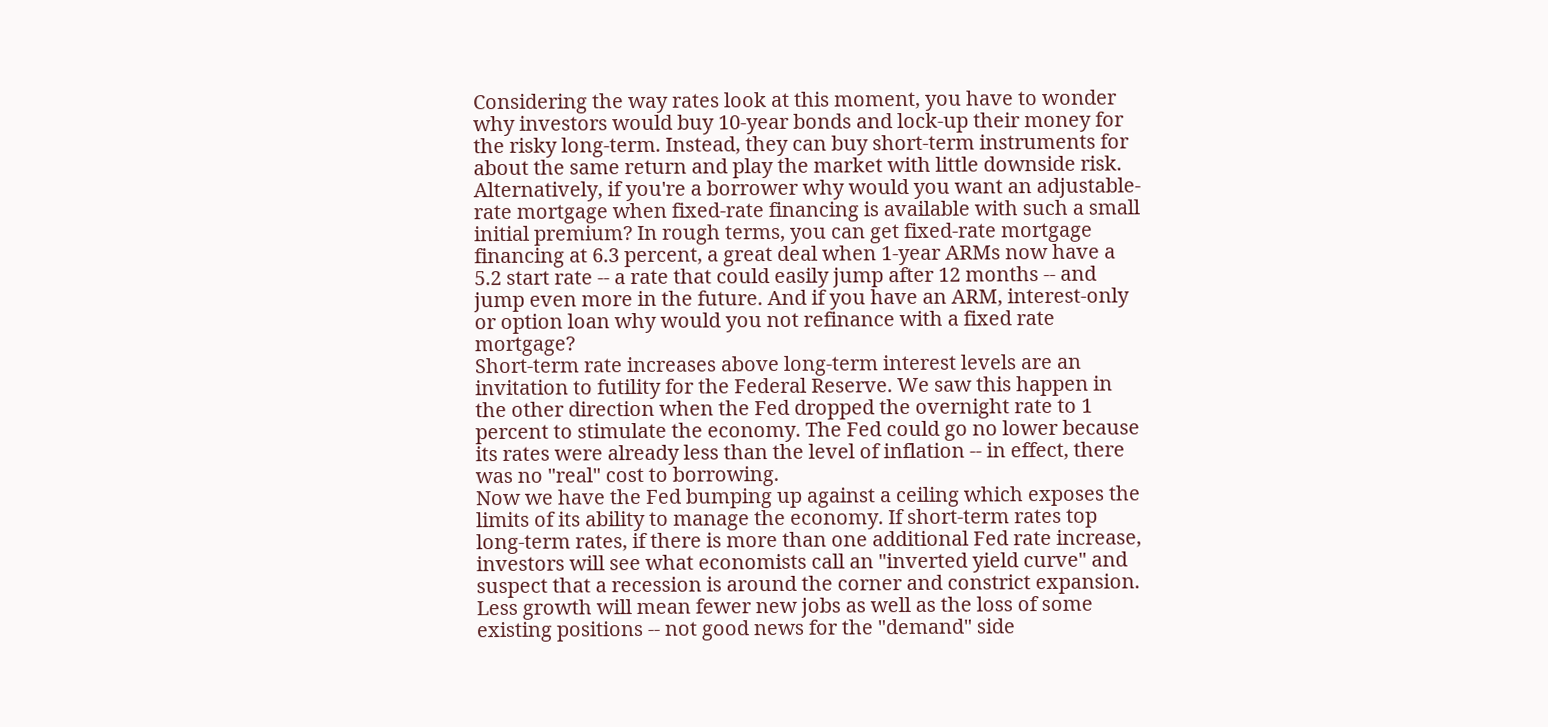Considering the way rates look at this moment, you have to wonder why investors would buy 10-year bonds and lock-up their money for the risky long-term. Instead, they can buy short-term instruments for about the same return and play the market with little downside risk.
Alternatively, if you're a borrower why would you want an adjustable-rate mortgage when fixed-rate financing is available with such a small initial premium? In rough terms, you can get fixed-rate mortgage financing at 6.3 percent, a great deal when 1-year ARMs now have a 5.2 start rate -- a rate that could easily jump after 12 months -- and jump even more in the future. And if you have an ARM, interest-only or option loan why would you not refinance with a fixed rate mortgage?
Short-term rate increases above long-term interest levels are an invitation to futility for the Federal Reserve. We saw this happen in the other direction when the Fed dropped the overnight rate to 1 percent to stimulate the economy. The Fed could go no lower because its rates were already less than the level of inflation -- in effect, there was no "real" cost to borrowing.
Now we have the Fed bumping up against a ceiling which exposes the limits of its ability to manage the economy. If short-term rates top long-term rates, if there is more than one additional Fed rate increase, investors will see what economists call an "inverted yield curve" and suspect that a recession is around the corner and constrict expansion. Less growth will mean fewer new jobs as well as the loss of some existing positions -- not good news for the "demand" side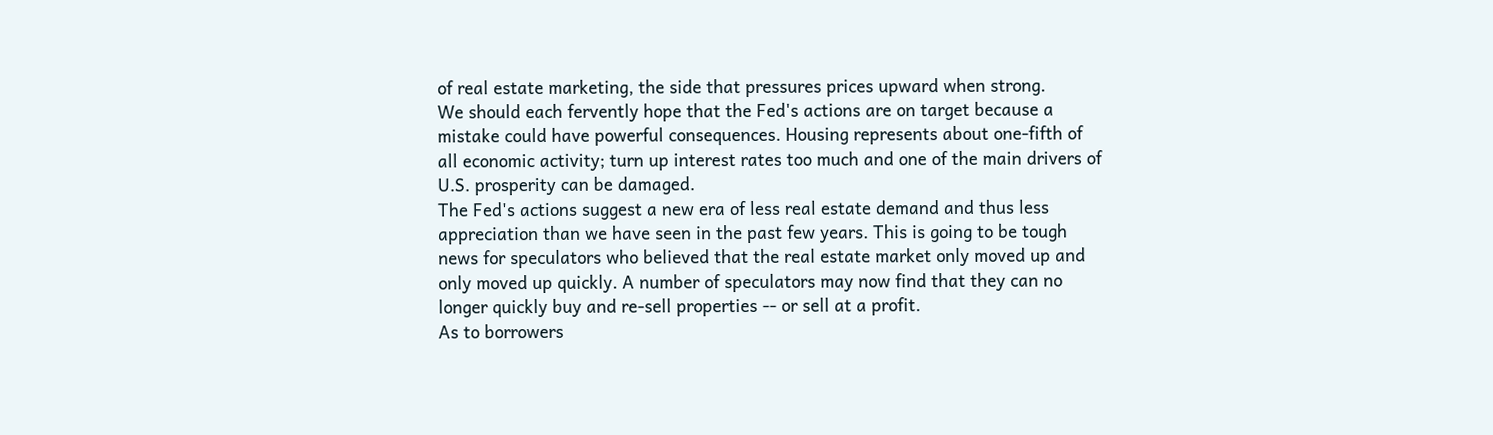of real estate marketing, the side that pressures prices upward when strong.
We should each fervently hope that the Fed's actions are on target because a mistake could have powerful consequences. Housing represents about one-fifth of all economic activity; turn up interest rates too much and one of the main drivers of U.S. prosperity can be damaged.
The Fed's actions suggest a new era of less real estate demand and thus less appreciation than we have seen in the past few years. This is going to be tough news for speculators who believed that the real estate market only moved up and only moved up quickly. A number of speculators may now find that they can no longer quickly buy and re-sell properties -- or sell at a profit.
As to borrowers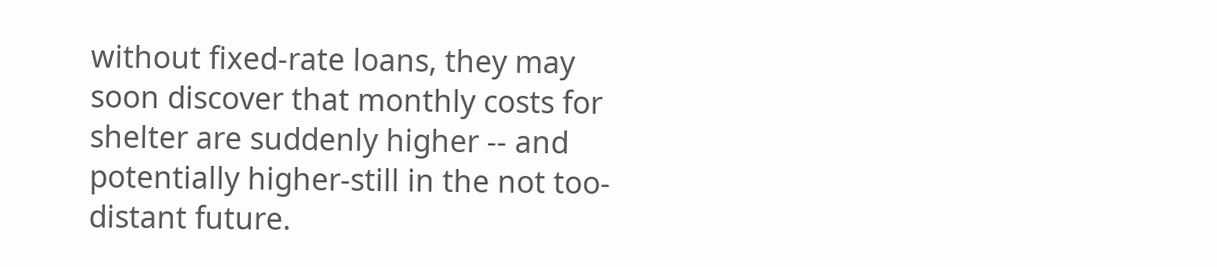without fixed-rate loans, they may soon discover that monthly costs for shelter are suddenly higher -- and potentially higher-still in the not too-distant future.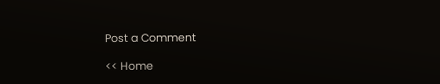Post a Comment

<< Home